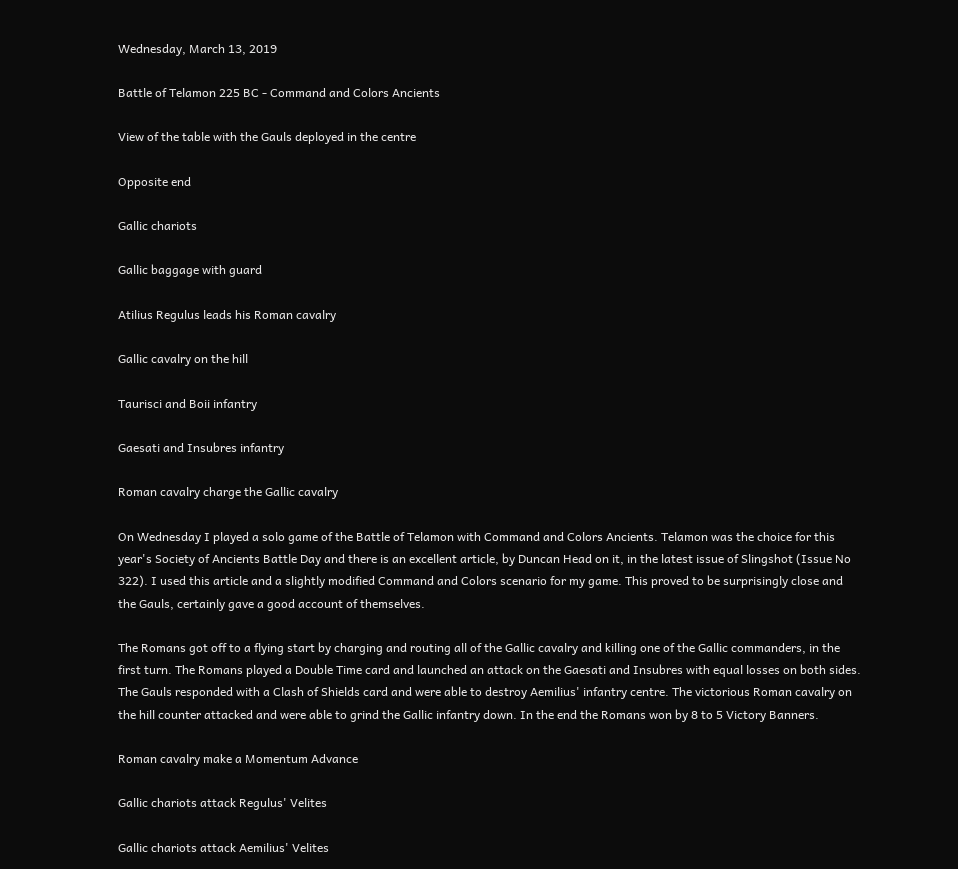Wednesday, March 13, 2019

Battle of Telamon 225 BC - Command and Colors Ancients

View of the table with the Gauls deployed in the centre

Opposite end

Gallic chariots

Gallic baggage with guard

Atilius Regulus leads his Roman cavalry

Gallic cavalry on the hill

Taurisci and Boii infantry

Gaesati and Insubres infantry

Roman cavalry charge the Gallic cavalry

On Wednesday I played a solo game of the Battle of Telamon with Command and Colors Ancients. Telamon was the choice for this year's Society of Ancients Battle Day and there is an excellent article, by Duncan Head on it, in the latest issue of Slingshot (Issue No 322). I used this article and a slightly modified Command and Colors scenario for my game. This proved to be surprisingly close and the Gauls, certainly gave a good account of themselves.

The Romans got off to a flying start by charging and routing all of the Gallic cavalry and killing one of the Gallic commanders, in the first turn. The Romans played a Double Time card and launched an attack on the Gaesati and Insubres with equal losses on both sides. The Gauls responded with a Clash of Shields card and were able to destroy Aemilius' infantry centre. The victorious Roman cavalry on the hill counter attacked and were able to grind the Gallic infantry down. In the end the Romans won by 8 to 5 Victory Banners.

Roman cavalry make a Momentum Advance

Gallic chariots attack Regulus' Velites

Gallic chariots attack Aemilius' Velites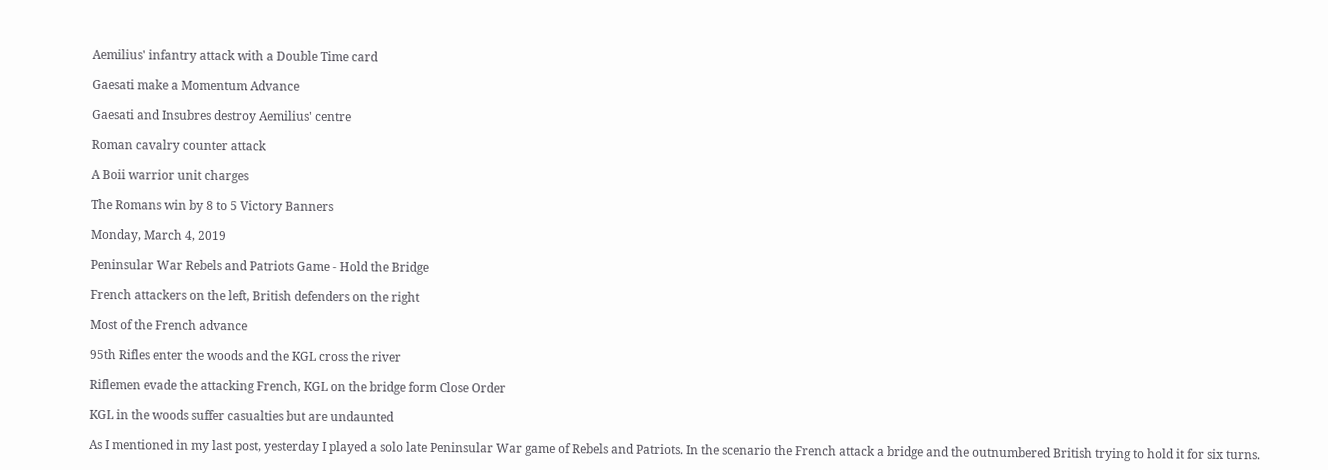Aemilius' infantry attack with a Double Time card

Gaesati make a Momentum Advance

Gaesati and Insubres destroy Aemilius' centre

Roman cavalry counter attack

A Boii warrior unit charges

The Romans win by 8 to 5 Victory Banners

Monday, March 4, 2019

Peninsular War Rebels and Patriots Game - Hold the Bridge

French attackers on the left, British defenders on the right

Most of the French advance

95th Rifles enter the woods and the KGL cross the river

Riflemen evade the attacking French, KGL on the bridge form Close Order

KGL in the woods suffer casualties but are undaunted

As I mentioned in my last post, yesterday I played a solo late Peninsular War game of Rebels and Patriots. In the scenario the French attack a bridge and the outnumbered British trying to hold it for six turns.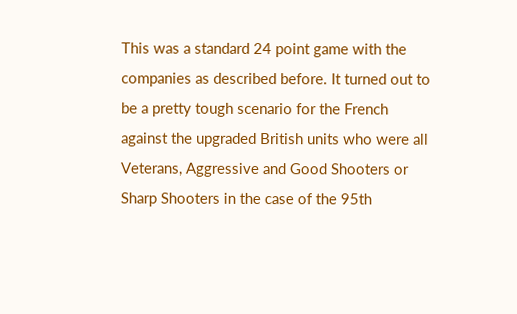This was a standard 24 point game with the companies as described before. It turned out to be a pretty tough scenario for the French against the upgraded British units who were all Veterans, Aggressive and Good Shooters or Sharp Shooters in the case of the 95th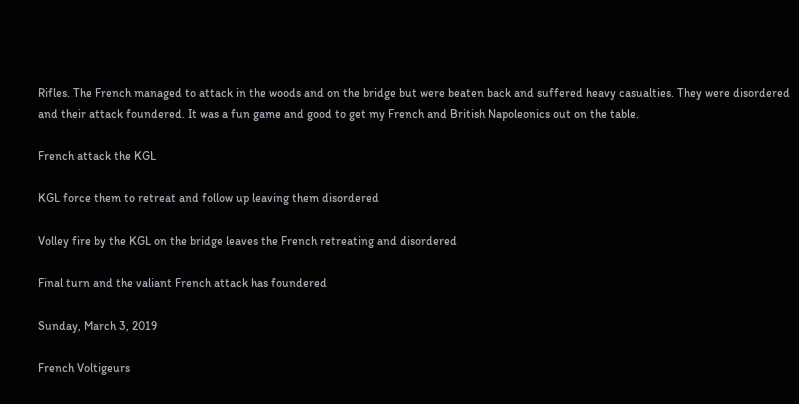Rifles. The French managed to attack in the woods and on the bridge but were beaten back and suffered heavy casualties. They were disordered and their attack foundered. It was a fun game and good to get my French and British Napoleonics out on the table.

French attack the KGL

KGL force them to retreat and follow up leaving them disordered

Volley fire by the KGL on the bridge leaves the French retreating and disordered

Final turn and the valiant French attack has foundered

Sunday, March 3, 2019

French Voltigeurs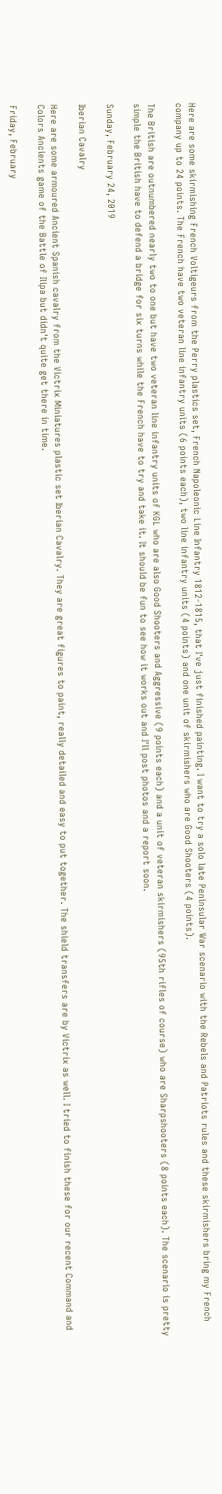Here are some skirmishing French Voltigeurs from the Perry plastics set, French Napoleonic Line Infantry 1812-1815, that I've just finished painting. I want to try a solo late Peninsular War scenario with the Rebels and Patriots rules and these skirmishers bring my French company up to 24 points. The French have two veteran line infantry units (6 points each), two line infantry units (4 points) and one unit of skirmishers who are Good Shooters (4 points).

The British are outnumbered nearly two to one but have two veteran line infantry units of KGL who are also Good Shooters and Aggressive (9 points each) and a unit of veteran skirmishers (95th rifles of course) who are Sharpshooters (8 points each). The scenario is pretty simple the British have to defend a bridge for six turns while the French have to try and take it. It should be fun to see how it works out and I'll post photos and a report soon.

Sunday, February 24, 2019

Iberian Cavalry

Here are some armoured Ancient Spanish cavalry from the Victrix Miniatures plastic set Iberian Cavalry. They are great figures to paint, really detailed and easy to put together. The shield transfers are by Victrix as well. I tried to finish these for our recent Command and Colors Ancients game of the Battle of Ilipa but didn't quite get there in time.

Friday, February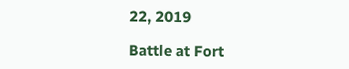22, 2019

Battle at Fort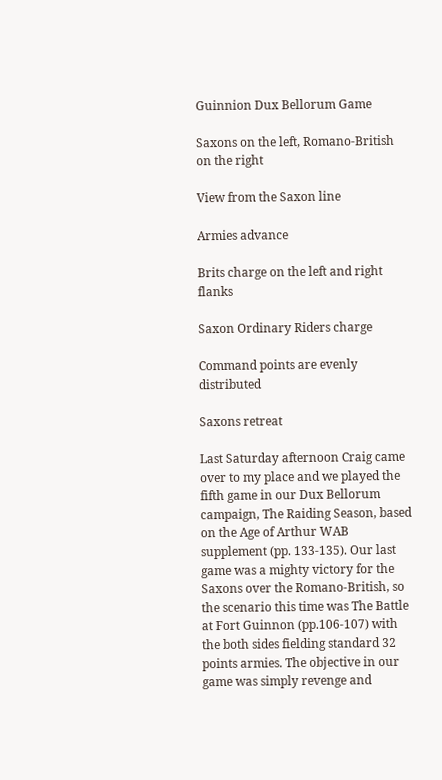Guinnion Dux Bellorum Game

Saxons on the left, Romano-British on the right

View from the Saxon line

Armies advance

Brits charge on the left and right flanks

Saxon Ordinary Riders charge

Command points are evenly distributed

Saxons retreat

Last Saturday afternoon Craig came over to my place and we played the fifth game in our Dux Bellorum campaign, The Raiding Season, based on the Age of Arthur WAB supplement (pp. 133-135). Our last game was a mighty victory for the Saxons over the Romano-British, so the scenario this time was The Battle at Fort Guinnon (pp.106-107) with the both sides fielding standard 32 points armies. The objective in our game was simply revenge and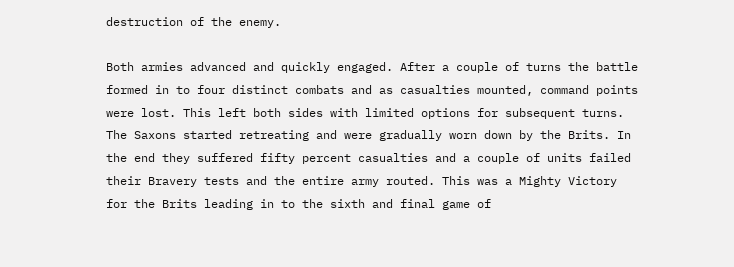destruction of the enemy.

Both armies advanced and quickly engaged. After a couple of turns the battle formed in to four distinct combats and as casualties mounted, command points were lost. This left both sides with limited options for subsequent turns. The Saxons started retreating and were gradually worn down by the Brits. In the end they suffered fifty percent casualties and a couple of units failed their Bravery tests and the entire army routed. This was a Mighty Victory for the Brits leading in to the sixth and final game of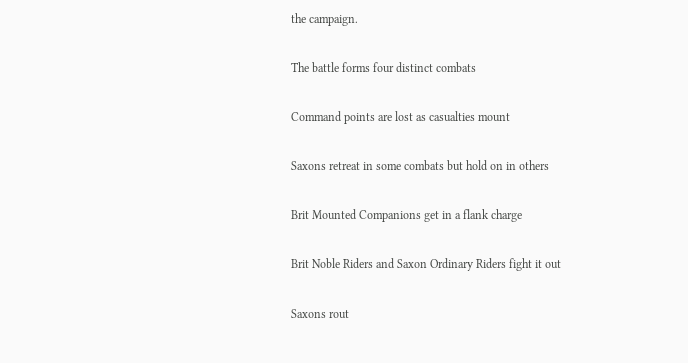the campaign.

The battle forms four distinct combats

Command points are lost as casualties mount

Saxons retreat in some combats but hold on in others

Brit Mounted Companions get in a flank charge

Brit Noble Riders and Saxon Ordinary Riders fight it out

Saxons rout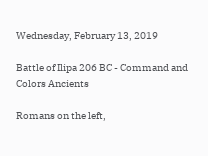Wednesday, February 13, 2019

Battle of Ilipa 206 BC - Command and Colors Ancients

Romans on the left,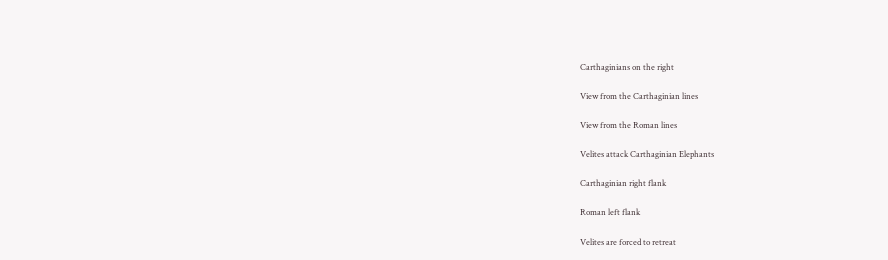Carthaginians on the right

View from the Carthaginian lines

View from the Roman lines

Velites attack Carthaginian Elephants

Carthaginian right flank

Roman left flank

Velites are forced to retreat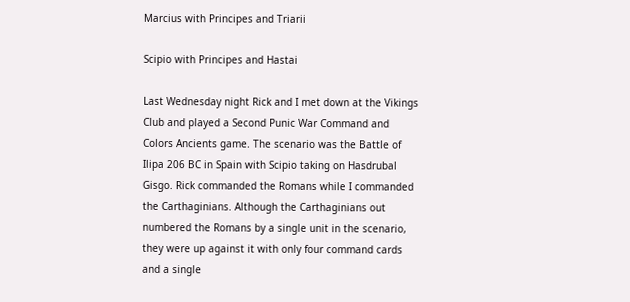Marcius with Principes and Triarii

Scipio with Principes and Hastai

Last Wednesday night Rick and I met down at the Vikings Club and played a Second Punic War Command and Colors Ancients game. The scenario was the Battle of Ilipa 206 BC in Spain with Scipio taking on Hasdrubal Gisgo. Rick commanded the Romans while I commanded the Carthaginians. Although the Carthaginians out numbered the Romans by a single unit in the scenario, they were up against it with only four command cards and a single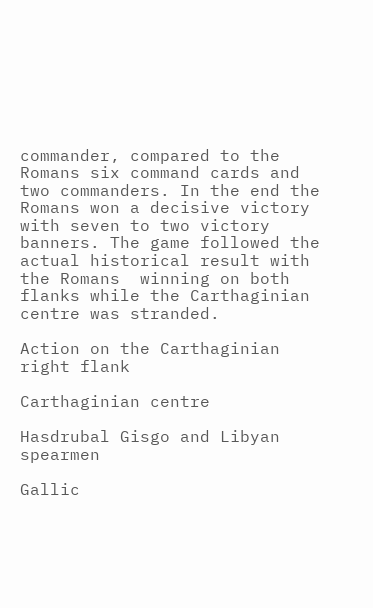commander, compared to the Romans six command cards and two commanders. In the end the Romans won a decisive victory with seven to two victory banners. The game followed the actual historical result with the Romans  winning on both flanks while the Carthaginian centre was stranded.

Action on the Carthaginian right flank

Carthaginian centre

Hasdrubal Gisgo and Libyan spearmen

Gallic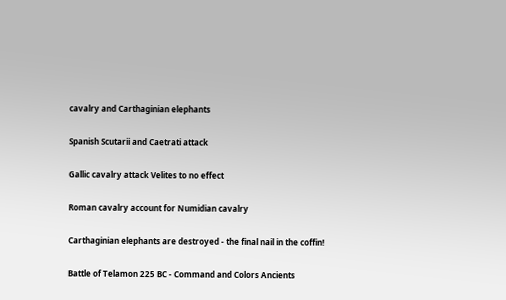cavalry and Carthaginian elephants

Spanish Scutarii and Caetrati attack

Gallic cavalry attack Velites to no effect

Roman cavalry account for Numidian cavalry

Carthaginian elephants are destroyed - the final nail in the coffin!

Battle of Telamon 225 BC - Command and Colors Ancients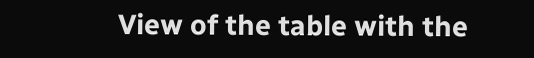View of the table with the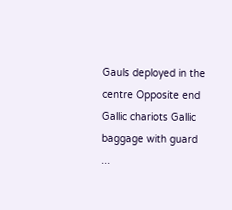Gauls deployed in the centre Opposite end Gallic chariots Gallic baggage with guard ...